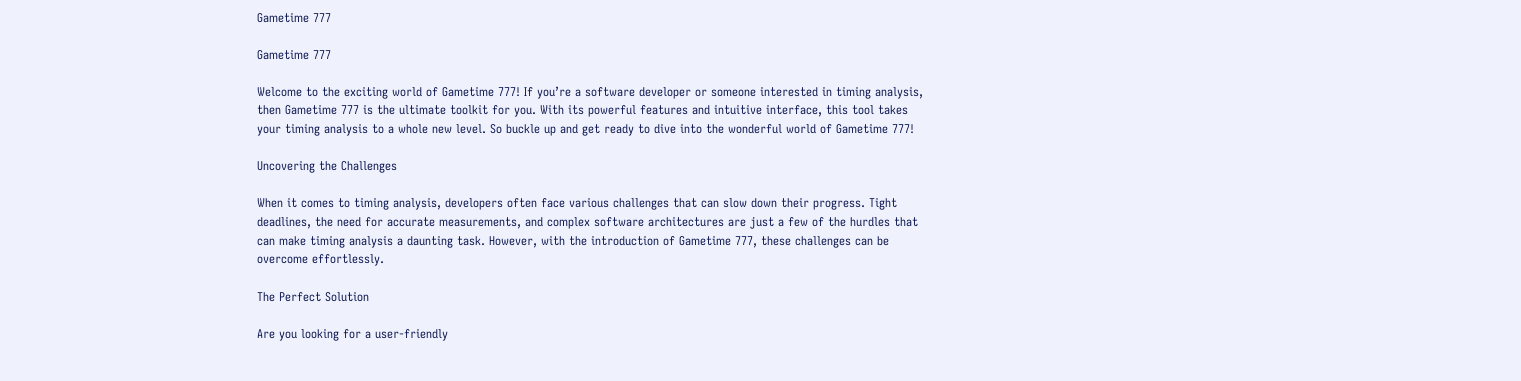Gametime 777

Gametime 777

Welcome to the exciting world of Gametime 777! If you’re a software developer or someone interested in timing analysis, then Gametime 777 is the ultimate toolkit for you. With its powerful features and intuitive interface, this tool takes your timing analysis to a whole new level. So buckle up and get ready to dive into the wonderful world of Gametime 777!

Uncovering the Challenges

When it comes to timing analysis, developers often face various challenges that can slow down their progress. Tight deadlines, the need for accurate measurements, and complex software architectures are just a few of the hurdles that can make timing analysis a daunting task. However, with the introduction of Gametime 777, these challenges can be overcome effortlessly.

The Perfect Solution

Are you looking for a user-friendly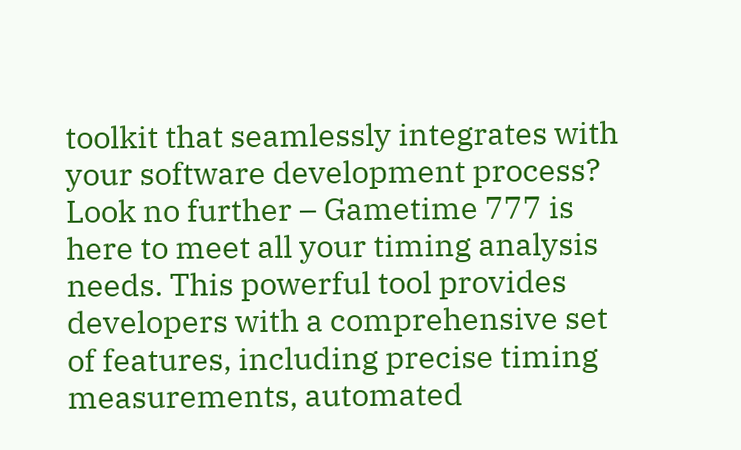toolkit that seamlessly integrates with your software development process? Look no further – Gametime 777 is here to meet all your timing analysis needs. This powerful tool provides developers with a comprehensive set of features, including precise timing measurements, automated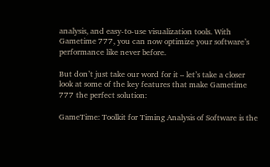analysis, and easy-to-use visualization tools. With Gametime 777, you can now optimize your software’s performance like never before.

But don’t just take our word for it – let’s take a closer look at some of the key features that make Gametime 777 the perfect solution:

GameTime: Toolkit for Timing Analysis of Software is the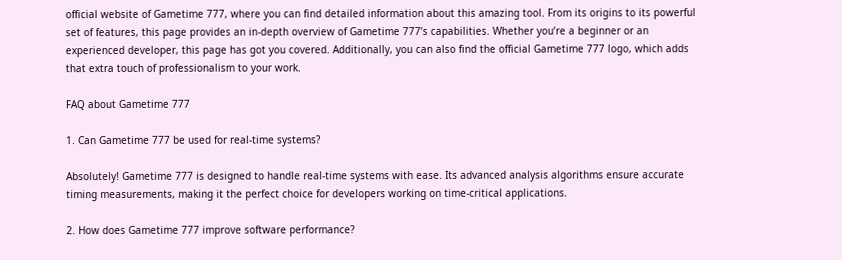official website of Gametime 777, where you can find detailed information about this amazing tool. From its origins to its powerful set of features, this page provides an in-depth overview of Gametime 777’s capabilities. Whether you’re a beginner or an experienced developer, this page has got you covered. Additionally, you can also find the official Gametime 777 logo, which adds that extra touch of professionalism to your work.

FAQ about Gametime 777

1. Can Gametime 777 be used for real-time systems?

Absolutely! Gametime 777 is designed to handle real-time systems with ease. Its advanced analysis algorithms ensure accurate timing measurements, making it the perfect choice for developers working on time-critical applications.

2. How does Gametime 777 improve software performance?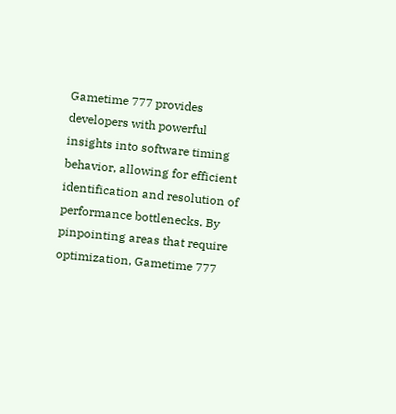Gametime 777 provides developers with powerful insights into software timing behavior, allowing for efficient identification and resolution of performance bottlenecks. By pinpointing areas that require optimization, Gametime 777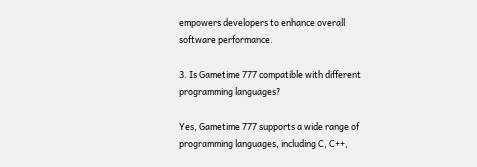empowers developers to enhance overall software performance.

3. Is Gametime 777 compatible with different programming languages?

Yes, Gametime 777 supports a wide range of programming languages, including C, C++,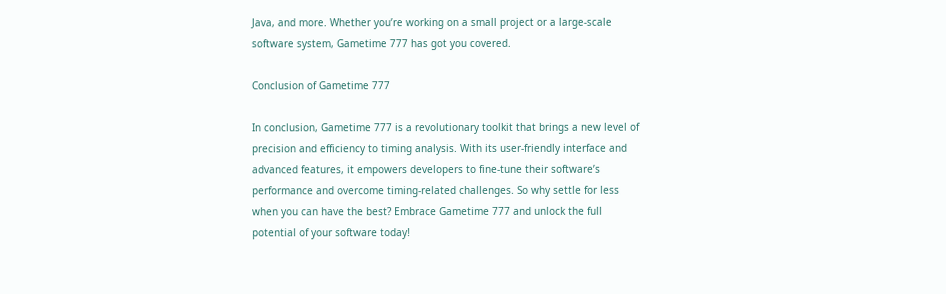Java, and more. Whether you’re working on a small project or a large-scale software system, Gametime 777 has got you covered.

Conclusion of Gametime 777

In conclusion, Gametime 777 is a revolutionary toolkit that brings a new level of precision and efficiency to timing analysis. With its user-friendly interface and advanced features, it empowers developers to fine-tune their software’s performance and overcome timing-related challenges. So why settle for less when you can have the best? Embrace Gametime 777 and unlock the full potential of your software today!